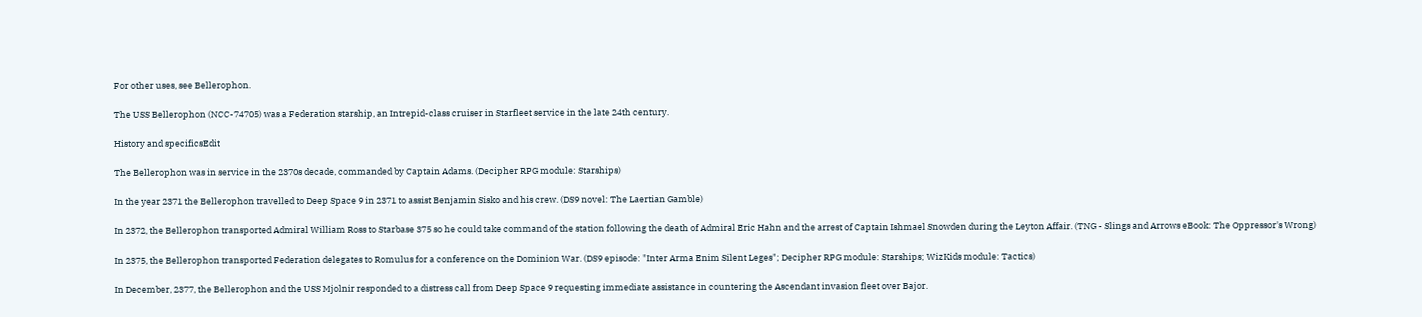For other uses, see Bellerophon.

The USS Bellerophon (NCC-74705) was a Federation starship, an Intrepid-class cruiser in Starfleet service in the late 24th century.

History and specificsEdit

The Bellerophon was in service in the 2370s decade, commanded by Captain Adams. (Decipher RPG module: Starships)

In the year 2371 the Bellerophon travelled to Deep Space 9 in 2371 to assist Benjamin Sisko and his crew. (DS9 novel: The Laertian Gamble)

In 2372, the Bellerophon transported Admiral William Ross to Starbase 375 so he could take command of the station following the death of Admiral Eric Hahn and the arrest of Captain Ishmael Snowden during the Leyton Affair. (TNG - Slings and Arrows eBook: The Oppressor's Wrong)

In 2375, the Bellerophon transported Federation delegates to Romulus for a conference on the Dominion War. (DS9 episode: "Inter Arma Enim Silent Leges"; Decipher RPG module: Starships; WizKids module: Tactics)

In December, 2377, the Bellerophon and the USS Mjolnir responded to a distress call from Deep Space 9 requesting immediate assistance in countering the Ascendant invasion fleet over Bajor.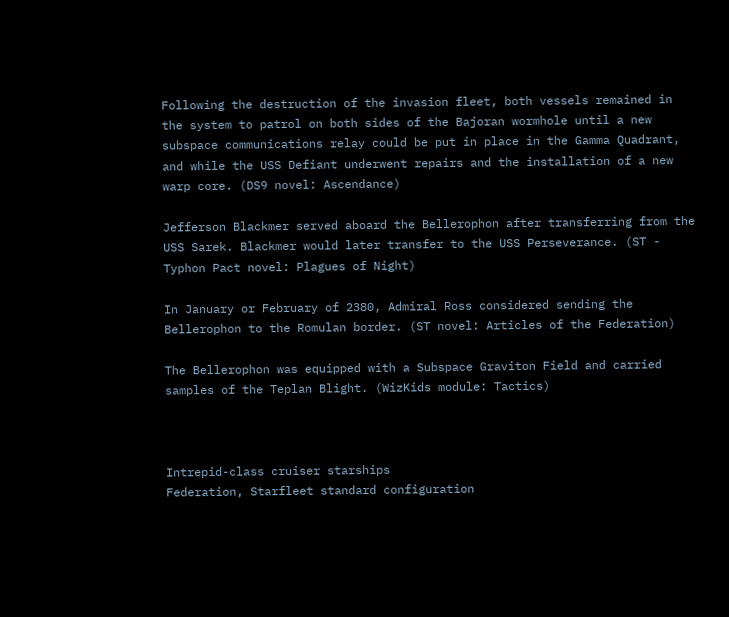Following the destruction of the invasion fleet, both vessels remained in the system to patrol on both sides of the Bajoran wormhole until a new subspace communications relay could be put in place in the Gamma Quadrant, and while the USS Defiant underwent repairs and the installation of a new warp core. (DS9 novel: Ascendance)

Jefferson Blackmer served aboard the Bellerophon after transferring from the USS Sarek. Blackmer would later transfer to the USS Perseverance. (ST - Typhon Pact novel: Plagues of Night)

In January or February of 2380, Admiral Ross considered sending the Bellerophon to the Romulan border. (ST novel: Articles of the Federation)

The Bellerophon was equipped with a Subspace Graviton Field and carried samples of the Teplan Blight. (WizKids module: Tactics)



Intrepid-class cruiser starships
Federation, Starfleet standard configuration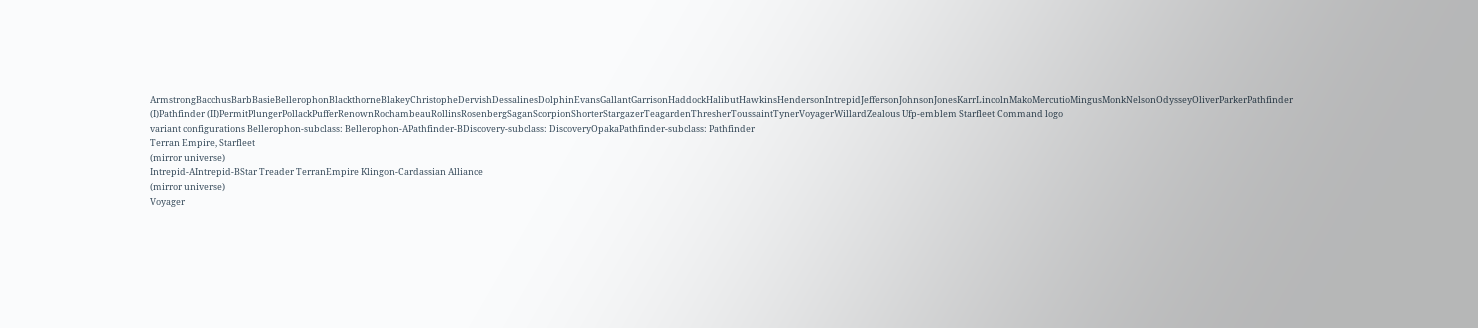ArmstrongBacchusBarbBasieBellerophonBlackthorneBlakeyChristopheDervishDessalinesDolphinEvansGallantGarrisonHaddockHalibutHawkinsHendersonIntrepidJeffersonJohnsonJonesKarrLincolnMakoMercutioMingusMonkNelsonOdysseyOliverParkerPathfinder (I)Pathfinder (II)PermitPlungerPollackPufferRenownRochambeauRollinsRosenbergSaganScorpionShorterStargazerTeagardenThresherToussaintTynerVoyagerWillardZealous Ufp-emblem Starfleet Command logo
variant configurations Bellerophon-subclass: Bellerophon-APathfinder-BDiscovery-subclass: DiscoveryOpakaPathfinder-subclass: Pathfinder
Terran Empire, Starfleet
(mirror universe)
Intrepid-AIntrepid-BStar Treader TerranEmpire Klingon-Cardassian Alliance
(mirror universe)
Voyager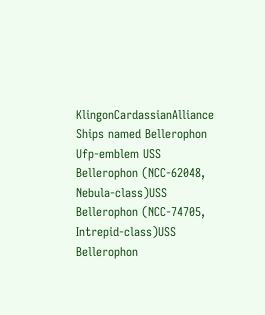KlingonCardassianAlliance
Ships named Bellerophon
Ufp-emblem USS Bellerophon (NCC-62048, Nebula-class)USS Bellerophon (NCC-74705, Intrepid-class)USS Bellerophon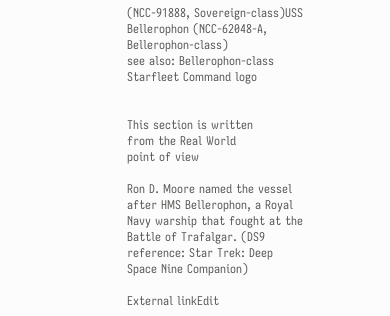(NCC-91888, Sovereign-class)USS Bellerophon (NCC-62048-A, Bellerophon-class)
see also: Bellerophon-class
Starfleet Command logo


This section is written
from the Real World
point of view

Ron D. Moore named the vessel after HMS Bellerophon, a Royal Navy warship that fought at the Battle of Trafalgar. (DS9 reference: Star Trek: Deep Space Nine Companion)

External linkEdit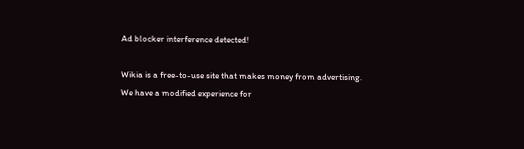Ad blocker interference detected!

Wikia is a free-to-use site that makes money from advertising. We have a modified experience for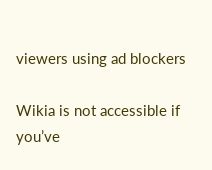viewers using ad blockers

Wikia is not accessible if you’ve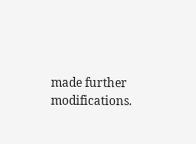made further modifications.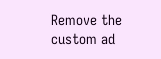Remove the custom ad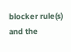blocker rule(s) and the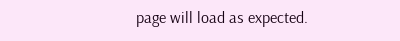page will load as expected.